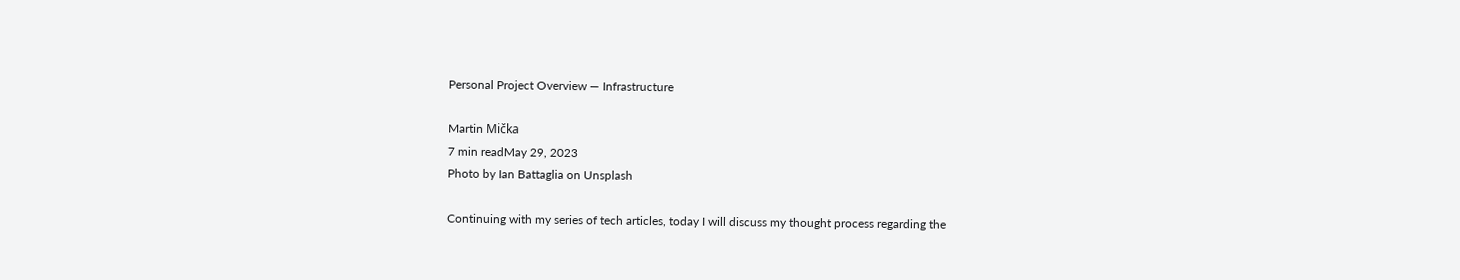Personal Project Overview — Infrastructure

Martin Mička
7 min readMay 29, 2023
Photo by Ian Battaglia on Unsplash

Continuing with my series of tech articles, today I will discuss my thought process regarding the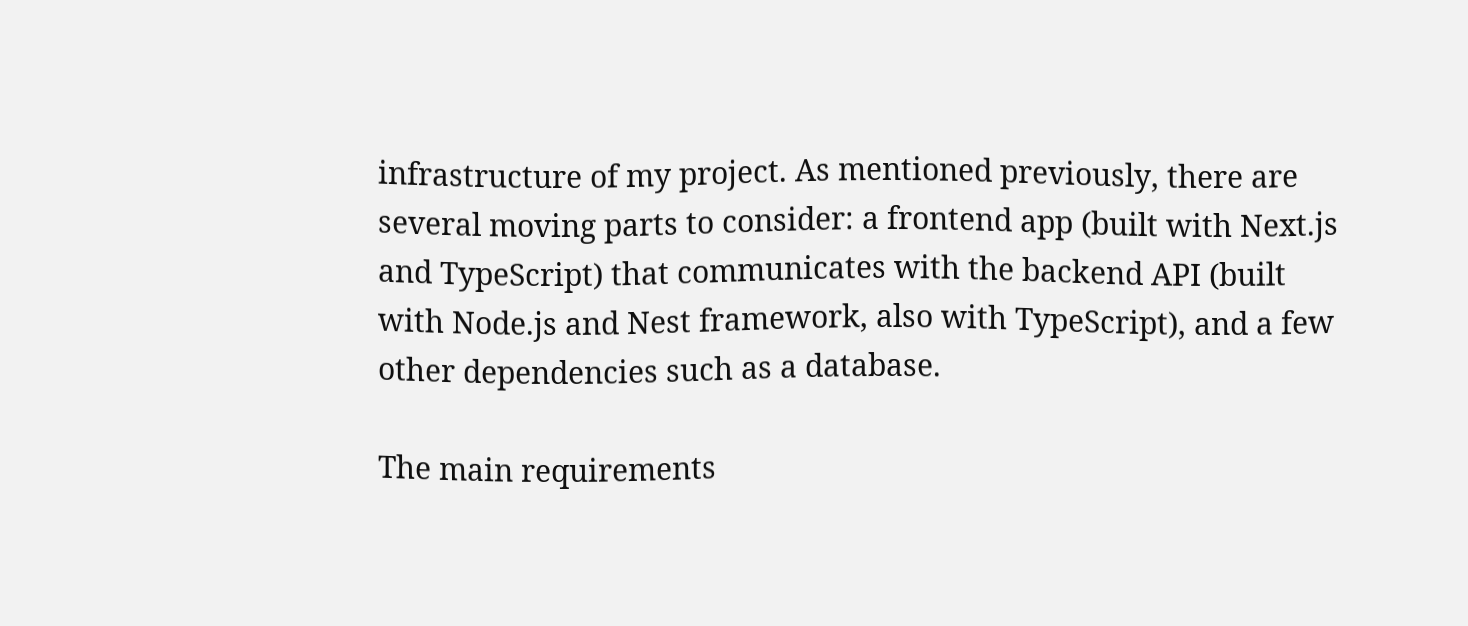infrastructure of my project. As mentioned previously, there are several moving parts to consider: a frontend app (built with Next.js and TypeScript) that communicates with the backend API (built with Node.js and Nest framework, also with TypeScript), and a few other dependencies such as a database.

The main requirements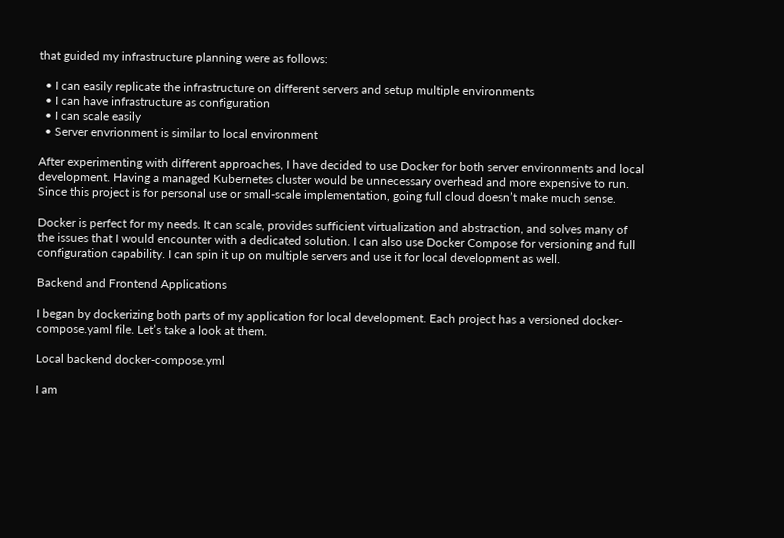that guided my infrastructure planning were as follows:

  • I can easily replicate the infrastructure on different servers and setup multiple environments
  • I can have infrastructure as configuration
  • I can scale easily
  • Server envrionment is similar to local environment

After experimenting with different approaches, I have decided to use Docker for both server environments and local development. Having a managed Kubernetes cluster would be unnecessary overhead and more expensive to run. Since this project is for personal use or small-scale implementation, going full cloud doesn’t make much sense.

Docker is perfect for my needs. It can scale, provides sufficient virtualization and abstraction, and solves many of the issues that I would encounter with a dedicated solution. I can also use Docker Compose for versioning and full configuration capability. I can spin it up on multiple servers and use it for local development as well.

Backend and Frontend Applications

I began by dockerizing both parts of my application for local development. Each project has a versioned docker-compose.yaml file. Let’s take a look at them.

Local backend docker-compose.yml

I am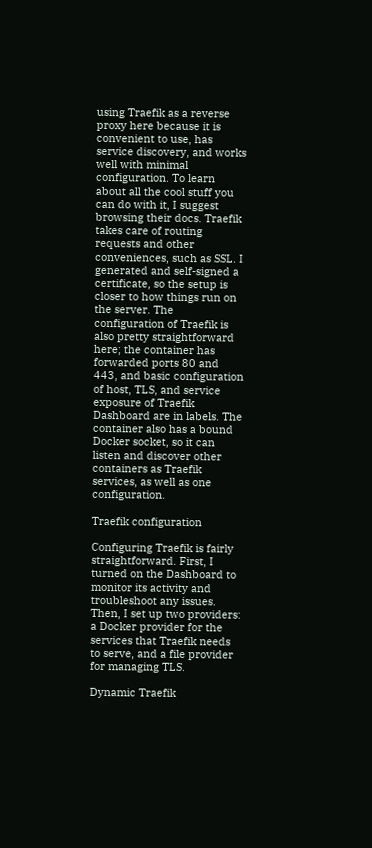using Traefik as a reverse proxy here because it is convenient to use, has service discovery, and works well with minimal configuration. To learn about all the cool stuff you can do with it, I suggest browsing their docs. Traefik takes care of routing requests and other conveniences, such as SSL. I generated and self-signed a certificate, so the setup is closer to how things run on the server. The configuration of Traefik is also pretty straightforward here; the container has forwarded ports 80 and 443, and basic configuration of host, TLS, and service exposure of Traefik Dashboard are in labels. The container also has a bound Docker socket, so it can listen and discover other containers as Traefik services, as well as one configuration.

Traefik configuration

Configuring Traefik is fairly straightforward. First, I turned on the Dashboard to monitor its activity and troubleshoot any issues. Then, I set up two providers: a Docker provider for the services that Traefik needs to serve, and a file provider for managing TLS.

Dynamic Traefik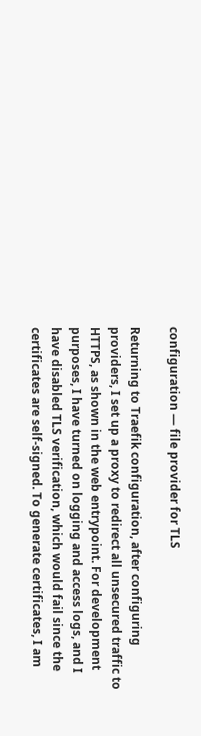configuration — file provider for TLS

Returning to Traefik configuration, after configuring providers, I set up a proxy to redirect all unsecured traffic to HTTPS, as shown in the web entrypoint. For development purposes, I have turned on logging and access logs, and I have disabled TLS verification, which would fail since the certificates are self-signed. To generate certificates, I am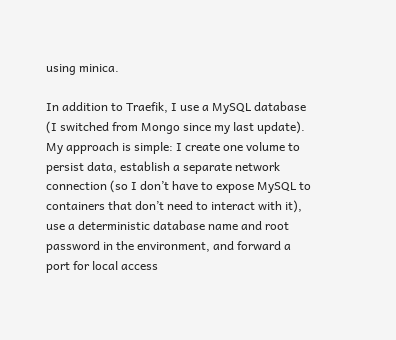using minica.

In addition to Traefik, I use a MySQL database (I switched from Mongo since my last update). My approach is simple: I create one volume to persist data, establish a separate network connection (so I don’t have to expose MySQL to containers that don’t need to interact with it), use a deterministic database name and root password in the environment, and forward a port for local access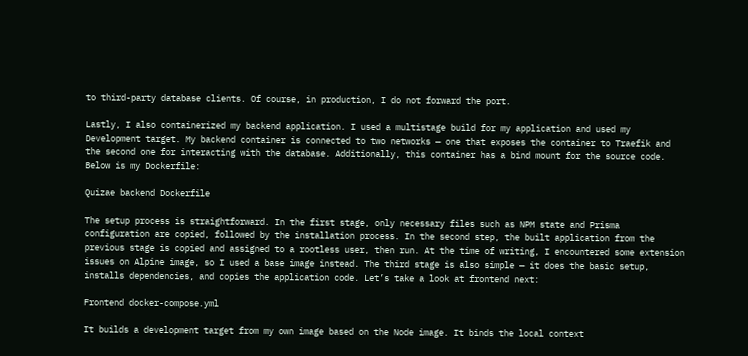to third-party database clients. Of course, in production, I do not forward the port.

Lastly, I also containerized my backend application. I used a multistage build for my application and used my Development target. My backend container is connected to two networks — one that exposes the container to Traefik and the second one for interacting with the database. Additionally, this container has a bind mount for the source code. Below is my Dockerfile:

Quizae backend Dockerfile

The setup process is straightforward. In the first stage, only necessary files such as NPM state and Prisma configuration are copied, followed by the installation process. In the second step, the built application from the previous stage is copied and assigned to a rootless user, then run. At the time of writing, I encountered some extension issues on Alpine image, so I used a base image instead. The third stage is also simple — it does the basic setup, installs dependencies, and copies the application code. Let’s take a look at frontend next:

Frontend docker-compose.yml

It builds a development target from my own image based on the Node image. It binds the local context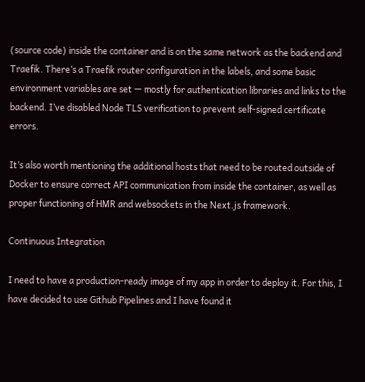(source code) inside the container and is on the same network as the backend and Traefik. There’s a Traefik router configuration in the labels, and some basic environment variables are set — mostly for authentication libraries and links to the backend. I’ve disabled Node TLS verification to prevent self-signed certificate errors.

It’s also worth mentioning the additional hosts that need to be routed outside of Docker to ensure correct API communication from inside the container, as well as proper functioning of HMR and websockets in the Next.js framework.

Continuous Integration

I need to have a production-ready image of my app in order to deploy it. For this, I have decided to use Github Pipelines and I have found it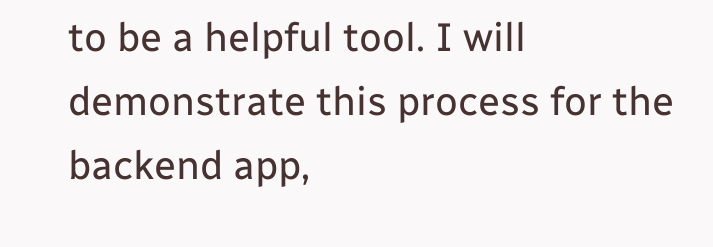to be a helpful tool. I will demonstrate this process for the backend app,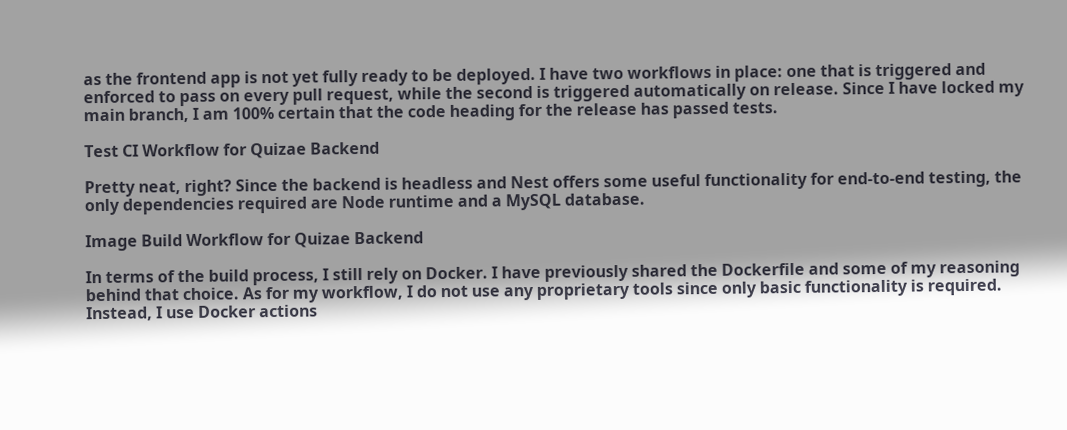as the frontend app is not yet fully ready to be deployed. I have two workflows in place: one that is triggered and enforced to pass on every pull request, while the second is triggered automatically on release. Since I have locked my main branch, I am 100% certain that the code heading for the release has passed tests.

Test CI Workflow for Quizae Backend

Pretty neat, right? Since the backend is headless and Nest offers some useful functionality for end-to-end testing, the only dependencies required are Node runtime and a MySQL database.

Image Build Workflow for Quizae Backend

In terms of the build process, I still rely on Docker. I have previously shared the Dockerfile and some of my reasoning behind that choice. As for my workflow, I do not use any proprietary tools since only basic functionality is required. Instead, I use Docker actions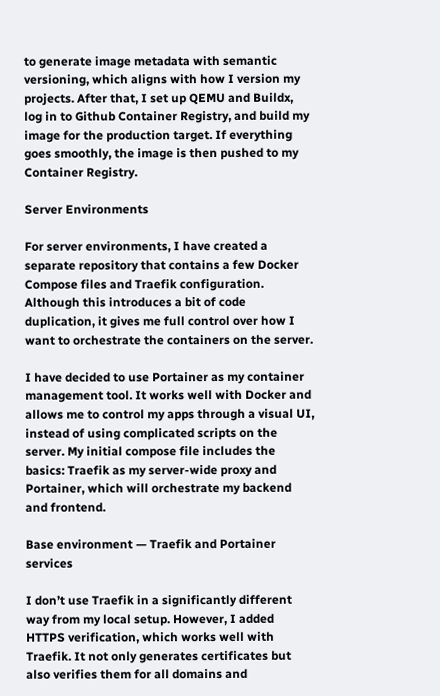to generate image metadata with semantic versioning, which aligns with how I version my projects. After that, I set up QEMU and Buildx, log in to Github Container Registry, and build my image for the production target. If everything goes smoothly, the image is then pushed to my Container Registry.

Server Environments

For server environments, I have created a separate repository that contains a few Docker Compose files and Traefik configuration. Although this introduces a bit of code duplication, it gives me full control over how I want to orchestrate the containers on the server.

I have decided to use Portainer as my container management tool. It works well with Docker and allows me to control my apps through a visual UI, instead of using complicated scripts on the server. My initial compose file includes the basics: Traefik as my server-wide proxy and Portainer, which will orchestrate my backend and frontend.

Base environment — Traefik and Portainer services

I don’t use Traefik in a significantly different way from my local setup. However, I added HTTPS verification, which works well with Traefik. It not only generates certificates but also verifies them for all domains and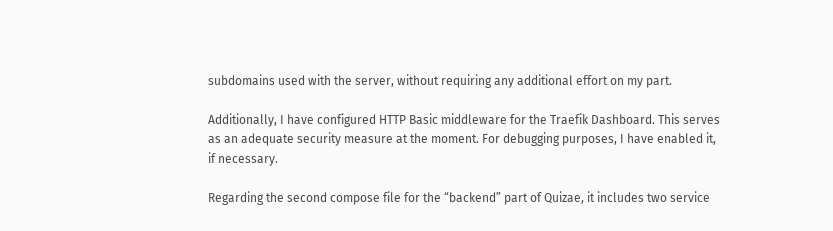subdomains used with the server, without requiring any additional effort on my part.

Additionally, I have configured HTTP Basic middleware for the Traefik Dashboard. This serves as an adequate security measure at the moment. For debugging purposes, I have enabled it, if necessary.

Regarding the second compose file for the “backend” part of Quizae, it includes two service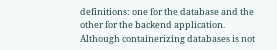definitions: one for the database and the other for the backend application. Although containerizing databases is not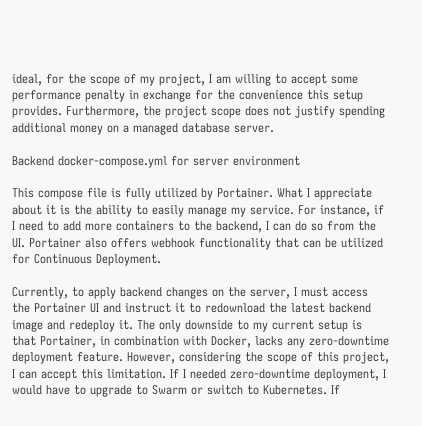ideal, for the scope of my project, I am willing to accept some performance penalty in exchange for the convenience this setup provides. Furthermore, the project scope does not justify spending additional money on a managed database server.

Backend docker-compose.yml for server environment

This compose file is fully utilized by Portainer. What I appreciate about it is the ability to easily manage my service. For instance, if I need to add more containers to the backend, I can do so from the UI. Portainer also offers webhook functionality that can be utilized for Continuous Deployment.

Currently, to apply backend changes on the server, I must access the Portainer UI and instruct it to redownload the latest backend image and redeploy it. The only downside to my current setup is that Portainer, in combination with Docker, lacks any zero-downtime deployment feature. However, considering the scope of this project, I can accept this limitation. If I needed zero-downtime deployment, I would have to upgrade to Swarm or switch to Kubernetes. If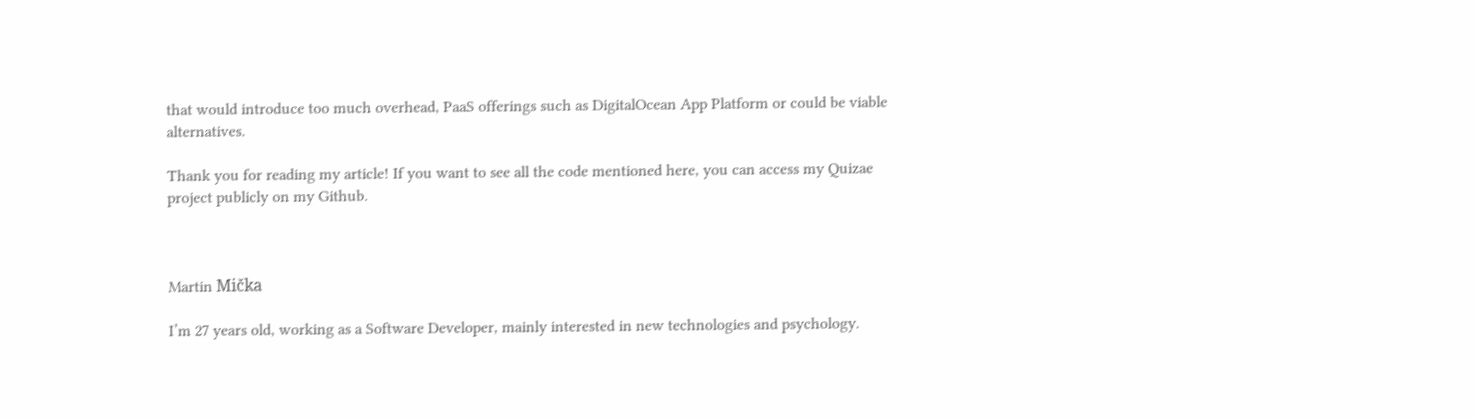that would introduce too much overhead, PaaS offerings such as DigitalOcean App Platform or could be viable alternatives.

Thank you for reading my article! If you want to see all the code mentioned here, you can access my Quizae project publicly on my Github.



Martin Mička

I’m 27 years old, working as a Software Developer, mainly interested in new technologies and psychology.